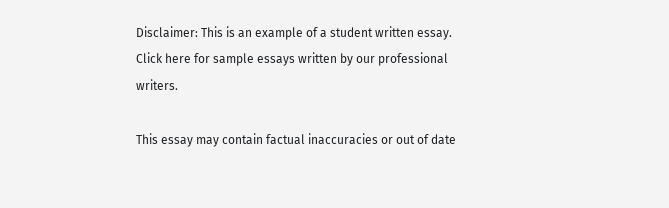Disclaimer: This is an example of a student written essay.
Click here for sample essays written by our professional writers.

This essay may contain factual inaccuracies or out of date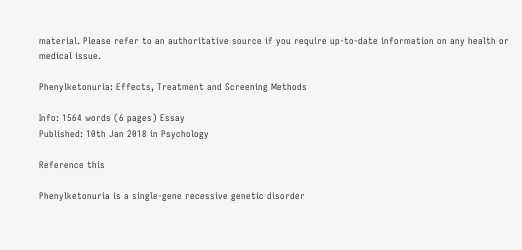material. Please refer to an authoritative source if you require up-to-date information on any health or medical issue.

Phenylketonuria: Effects, Treatment and Screening Methods

Info: 1564 words (6 pages) Essay
Published: 10th Jan 2018 in Psychology

Reference this

Phenylketonuria is a single-gene recessive genetic disorder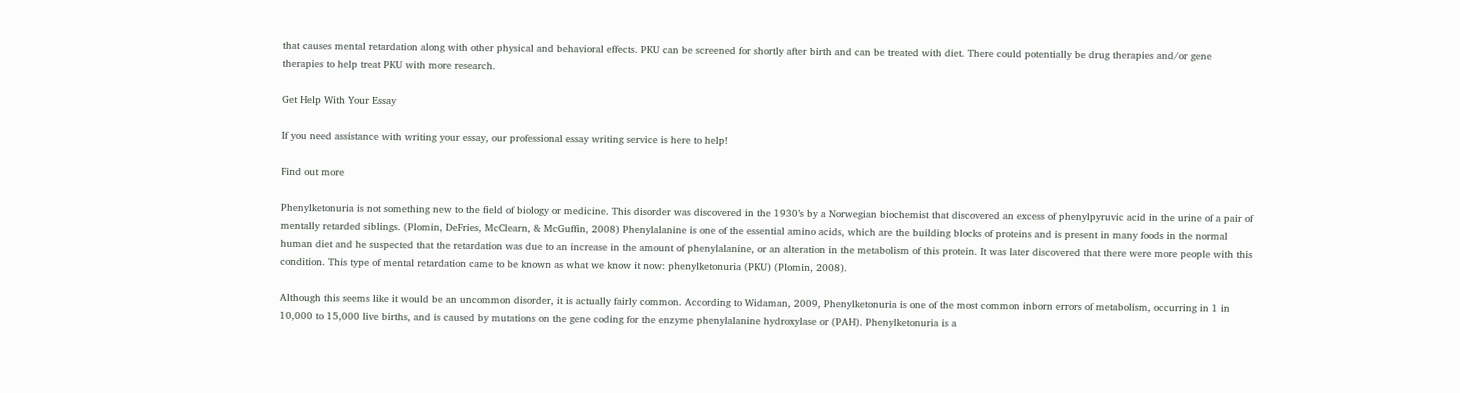that causes mental retardation along with other physical and behavioral effects. PKU can be screened for shortly after birth and can be treated with diet. There could potentially be drug therapies and/or gene therapies to help treat PKU with more research.

Get Help With Your Essay

If you need assistance with writing your essay, our professional essay writing service is here to help!

Find out more

Phenylketonuria is not something new to the field of biology or medicine. This disorder was discovered in the 1930’s by a Norwegian biochemist that discovered an excess of phenylpyruvic acid in the urine of a pair of mentally retarded siblings. (Plomin, DeFries, McClearn, & McGuffin, 2008) Phenylalanine is one of the essential amino acids, which are the building blocks of proteins and is present in many foods in the normal human diet and he suspected that the retardation was due to an increase in the amount of phenylalanine, or an alteration in the metabolism of this protein. It was later discovered that there were more people with this condition. This type of mental retardation came to be known as what we know it now: phenylketonuria (PKU) (Plomin, 2008).

Although this seems like it would be an uncommon disorder, it is actually fairly common. According to Widaman, 2009, Phenylketonuria is one of the most common inborn errors of metabolism, occurring in 1 in 10,000 to 15,000 live births, and is caused by mutations on the gene coding for the enzyme phenylalanine hydroxylase or (PAH). Phenylketonuria is a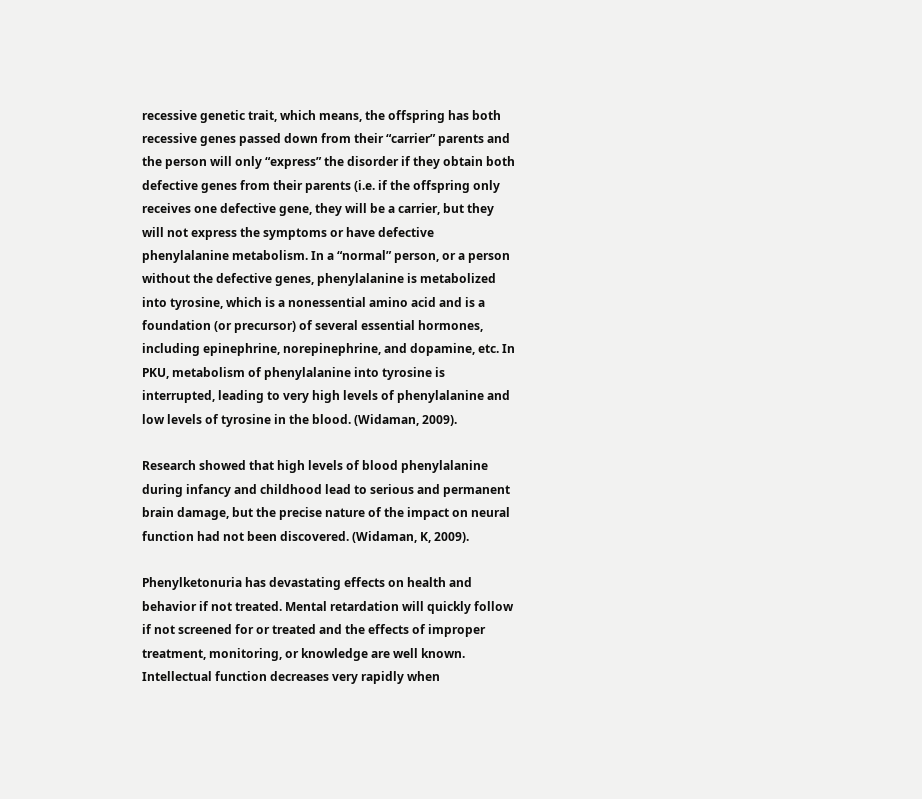recessive genetic trait, which means, the offspring has both recessive genes passed down from their “carrier” parents and the person will only “express” the disorder if they obtain both defective genes from their parents (i.e. if the offspring only receives one defective gene, they will be a carrier, but they will not express the symptoms or have defective phenylalanine metabolism. In a “normal” person, or a person without the defective genes, phenylalanine is metabolized into tyrosine, which is a nonessential amino acid and is a foundation (or precursor) of several essential hormones, including epinephrine, norepinephrine, and dopamine, etc. In PKU, metabolism of phenylalanine into tyrosine is interrupted, leading to very high levels of phenylalanine and low levels of tyrosine in the blood. (Widaman, 2009).

Research showed that high levels of blood phenylalanine during infancy and childhood lead to serious and permanent brain damage, but the precise nature of the impact on neural function had not been discovered. (Widaman, K, 2009).

Phenylketonuria has devastating effects on health and behavior if not treated. Mental retardation will quickly follow if not screened for or treated and the effects of improper treatment, monitoring, or knowledge are well known. Intellectual function decreases very rapidly when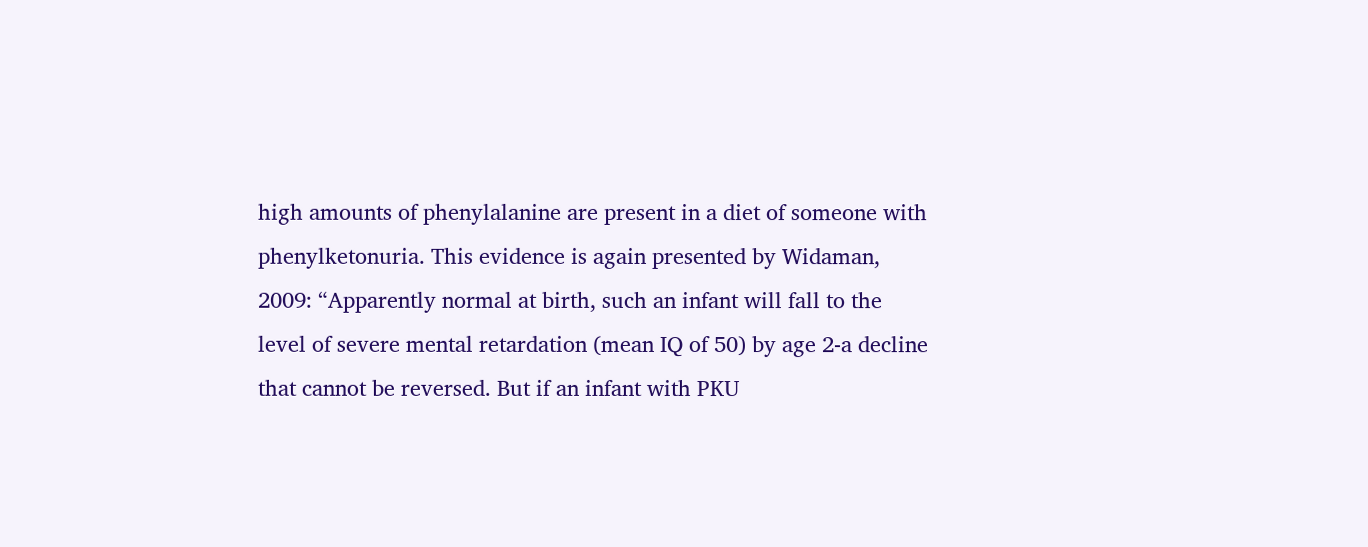high amounts of phenylalanine are present in a diet of someone with phenylketonuria. This evidence is again presented by Widaman, 2009: “Apparently normal at birth, such an infant will fall to the level of severe mental retardation (mean IQ of 50) by age 2-a decline that cannot be reversed. But if an infant with PKU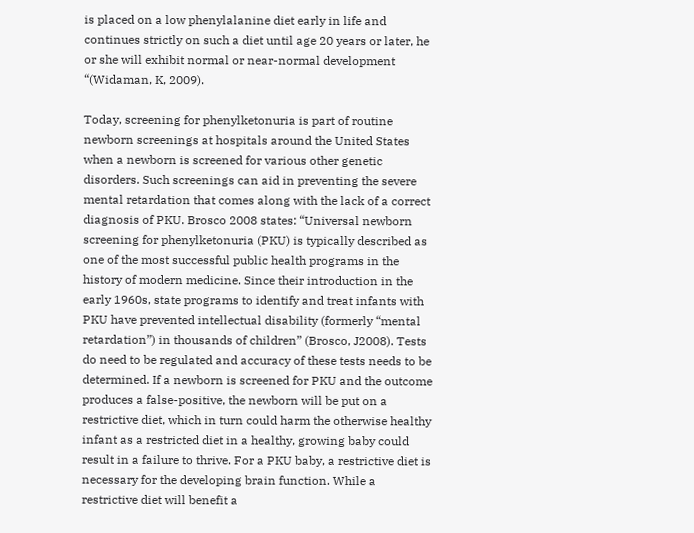is placed on a low phenylalanine diet early in life and continues strictly on such a diet until age 20 years or later, he or she will exhibit normal or near-normal development “(Widaman, K, 2009).

Today, screening for phenylketonuria is part of routine newborn screenings at hospitals around the United States when a newborn is screened for various other genetic disorders. Such screenings can aid in preventing the severe mental retardation that comes along with the lack of a correct diagnosis of PKU. Brosco 2008 states: “Universal newborn screening for phenylketonuria (PKU) is typically described as one of the most successful public health programs in the history of modern medicine. Since their introduction in the early 1960s, state programs to identify and treat infants with PKU have prevented intellectual disability (formerly “mental retardation”) in thousands of children” (Brosco, J2008). Tests do need to be regulated and accuracy of these tests needs to be determined. If a newborn is screened for PKU and the outcome produces a false-positive, the newborn will be put on a restrictive diet, which in turn could harm the otherwise healthy infant as a restricted diet in a healthy, growing baby could result in a failure to thrive. For a PKU baby, a restrictive diet is necessary for the developing brain function. While a restrictive diet will benefit a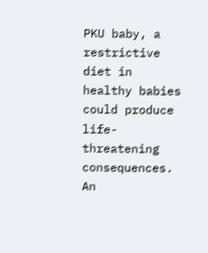PKU baby, a restrictive diet in healthy babies could produce life-threatening consequences. An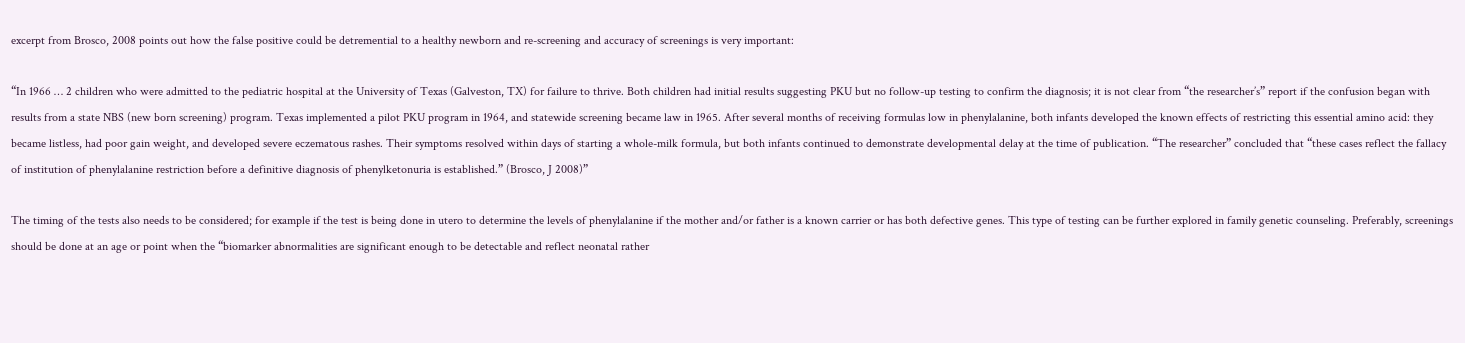excerpt from Brosco, 2008 points out how the false positive could be detremential to a healthy newborn and re-screening and accuracy of screenings is very important:

“In 1966 … 2 children who were admitted to the pediatric hospital at the University of Texas (Galveston, TX) for failure to thrive. Both children had initial results suggesting PKU but no follow-up testing to confirm the diagnosis; it is not clear from “the researcher’s” report if the confusion began with results from a state NBS (new born screening) program. Texas implemented a pilot PKU program in 1964, and statewide screening became law in 1965. After several months of receiving formulas low in phenylalanine, both infants developed the known effects of restricting this essential amino acid: they became listless, had poor gain weight, and developed severe eczematous rashes. Their symptoms resolved within days of starting a whole-milk formula, but both infants continued to demonstrate developmental delay at the time of publication. “The researcher” concluded that “these cases reflect the fallacy of institution of phenylalanine restriction before a definitive diagnosis of phenylketonuria is established.” (Brosco, J 2008)”

The timing of the tests also needs to be considered; for example if the test is being done in utero to determine the levels of phenylalanine if the mother and/or father is a known carrier or has both defective genes. This type of testing can be further explored in family genetic counseling. Preferably, screenings should be done at an age or point when the “biomarker abnormalities are significant enough to be detectable and reflect neonatal rather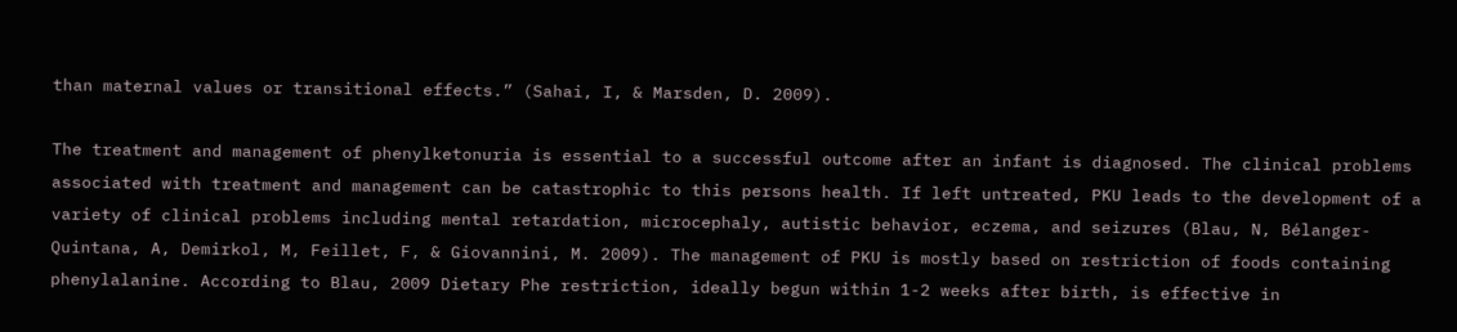than maternal values or transitional effects.” (Sahai, I, & Marsden, D. 2009).

The treatment and management of phenylketonuria is essential to a successful outcome after an infant is diagnosed. The clinical problems associated with treatment and management can be catastrophic to this persons health. If left untreated, PKU leads to the development of a variety of clinical problems including mental retardation, microcephaly, autistic behavior, eczema, and seizures (Blau, N, Bélanger-Quintana, A, Demirkol, M, Feillet, F, & Giovannini, M. 2009). The management of PKU is mostly based on restriction of foods containing phenylalanine. According to Blau, 2009 Dietary Phe restriction, ideally begun within 1-2 weeks after birth, is effective in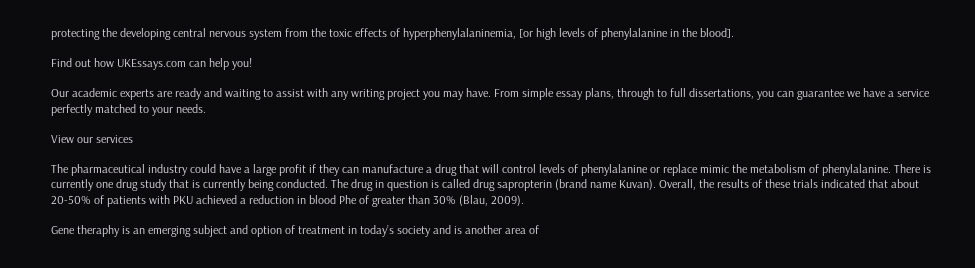protecting the developing central nervous system from the toxic effects of hyperphenylalaninemia, [or high levels of phenylalanine in the blood].

Find out how UKEssays.com can help you!

Our academic experts are ready and waiting to assist with any writing project you may have. From simple essay plans, through to full dissertations, you can guarantee we have a service perfectly matched to your needs.

View our services

The pharmaceutical industry could have a large profit if they can manufacture a drug that will control levels of phenylalanine or replace mimic the metabolism of phenylalanine. There is currently one drug study that is currently being conducted. The drug in question is called drug sapropterin (brand name Kuvan). Overall, the results of these trials indicated that about 20-50% of patients with PKU achieved a reduction in blood Phe of greater than 30% (Blau, 2009).

Gene theraphy is an emerging subject and option of treatment in today’s society and is another area of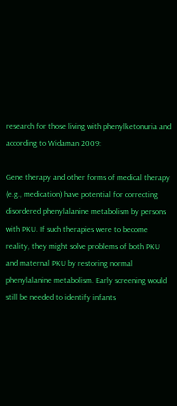research for those living with phenylketonuria and according to Widaman 2009:

Gene therapy and other forms of medical therapy (e.g., medication) have potential for correcting disordered phenylalanine metabolism by persons with PKU. If such therapies were to become reality, they might solve problems of both PKU and maternal PKU by restoring normal phenylalanine metabolism. Early screening would still be needed to identify infants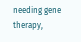needing gene therapy,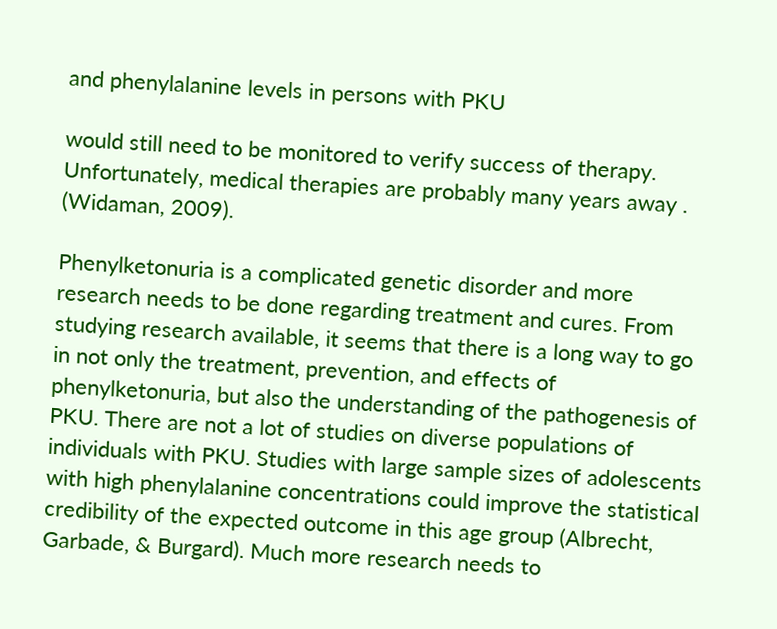and phenylalanine levels in persons with PKU

would still need to be monitored to verify success of therapy. Unfortunately, medical therapies are probably many years away . (Widaman, 2009).

Phenylketonuria is a complicated genetic disorder and more research needs to be done regarding treatment and cures. From studying research available, it seems that there is a long way to go in not only the treatment, prevention, and effects of phenylketonuria, but also the understanding of the pathogenesis of PKU. There are not a lot of studies on diverse populations of individuals with PKU. Studies with large sample sizes of adolescents with high phenylalanine concentrations could improve the statistical credibility of the expected outcome in this age group (Albrecht, Garbade, & Burgard). Much more research needs to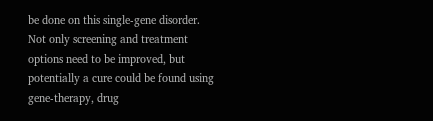be done on this single-gene disorder. Not only screening and treatment options need to be improved, but potentially a cure could be found using gene-therapy, drug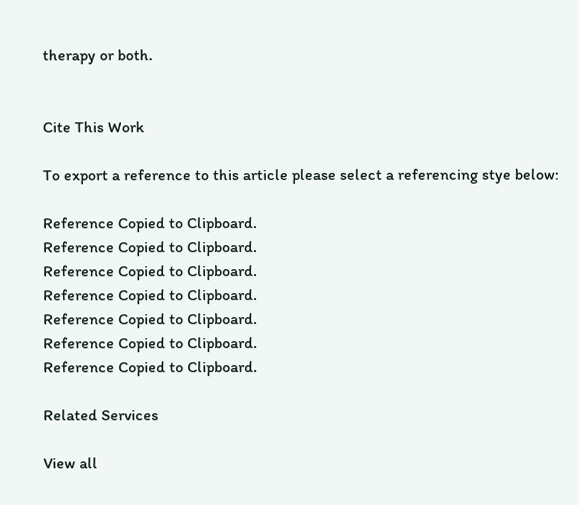therapy or both.


Cite This Work

To export a reference to this article please select a referencing stye below:

Reference Copied to Clipboard.
Reference Copied to Clipboard.
Reference Copied to Clipboard.
Reference Copied to Clipboard.
Reference Copied to Clipboard.
Reference Copied to Clipboard.
Reference Copied to Clipboard.

Related Services

View all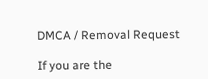DMCA / Removal Request

If you are the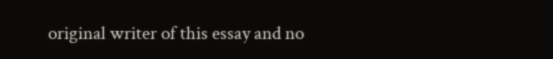original writer of this essay and no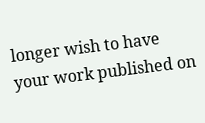longer wish to have your work published on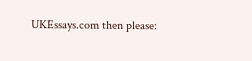UKEssays.com then please: